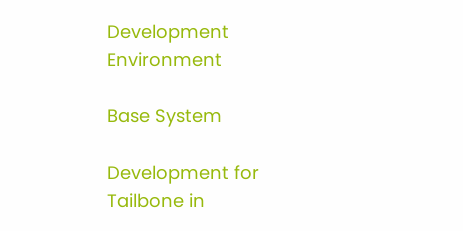Development Environment

Base System

Development for Tailbone in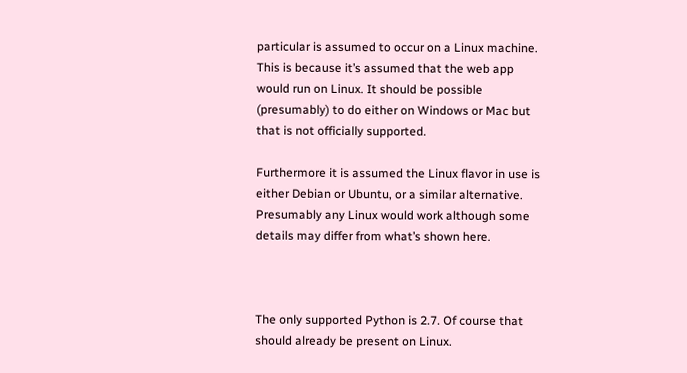particular is assumed to occur on a Linux machine. This is because it’s assumed that the web app would run on Linux. It should be possible (presumably) to do either on Windows or Mac but that is not officially supported.

Furthermore it is assumed the Linux flavor in use is either Debian or Ubuntu, or a similar alternative. Presumably any Linux would work although some details may differ from what’s shown here.



The only supported Python is 2.7. Of course that should already be present on Linux.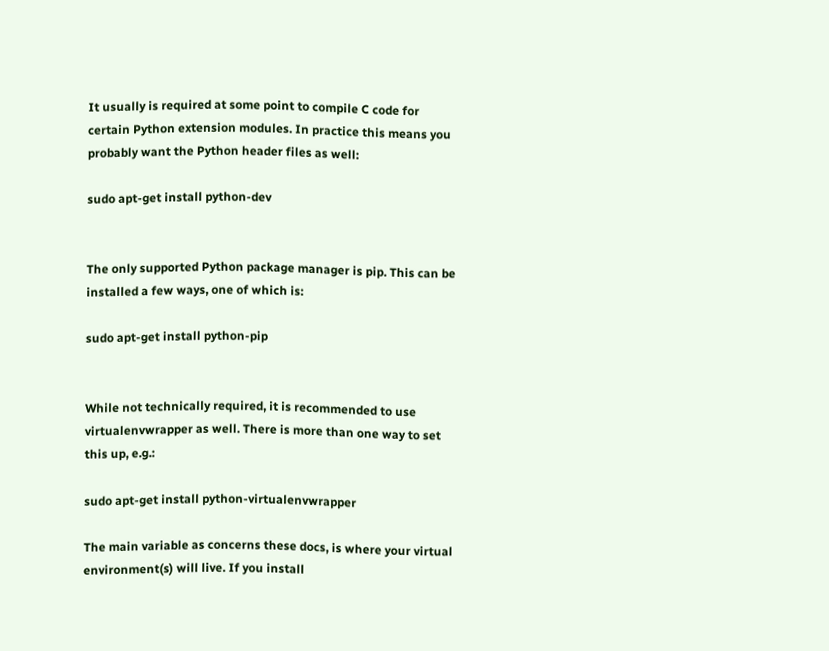It usually is required at some point to compile C code for certain Python extension modules. In practice this means you probably want the Python header files as well:

sudo apt-get install python-dev


The only supported Python package manager is pip. This can be installed a few ways, one of which is:

sudo apt-get install python-pip


While not technically required, it is recommended to use virtualenvwrapper as well. There is more than one way to set this up, e.g.:

sudo apt-get install python-virtualenvwrapper

The main variable as concerns these docs, is where your virtual environment(s) will live. If you install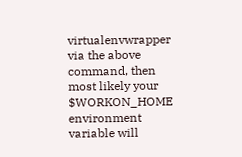virtualenvwrapper via the above command, then most likely your $WORKON_HOME environment variable will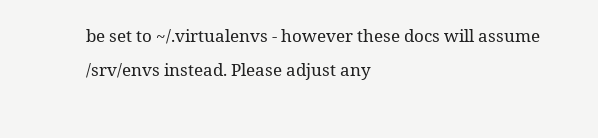be set to ~/.virtualenvs - however these docs will assume /srv/envs instead. Please adjust any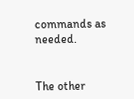commands as needed.


The other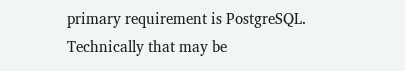primary requirement is PostgreSQL. Technically that may be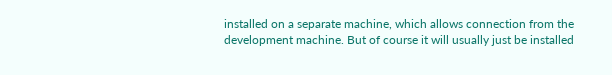installed on a separate machine, which allows connection from the development machine. But of course it will usually just be installed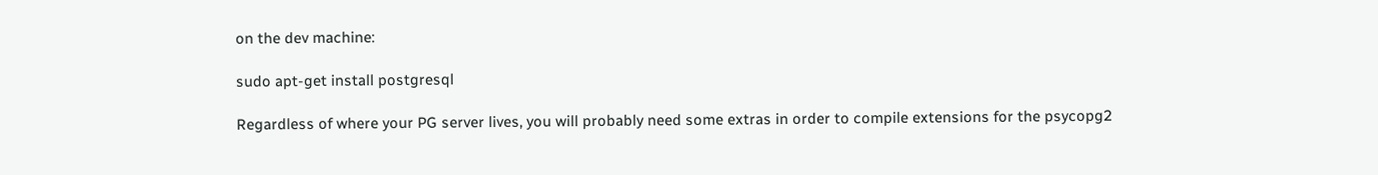on the dev machine:

sudo apt-get install postgresql

Regardless of where your PG server lives, you will probably need some extras in order to compile extensions for the psycopg2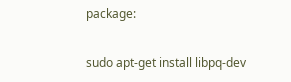package:

sudo apt-get install libpq-dev